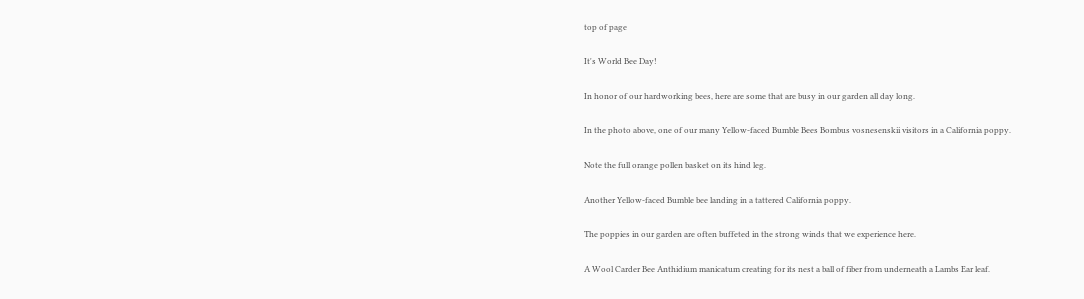top of page

It's World Bee Day!

In honor of our hardworking bees, here are some that are busy in our garden all day long.

In the photo above, one of our many Yellow-faced Bumble Bees Bombus vosnesenskii visitors in a California poppy.

Note the full orange pollen basket on its hind leg.

Another Yellow-faced Bumble bee landing in a tattered California poppy.

The poppies in our garden are often buffeted in the strong winds that we experience here.

A Wool Carder Bee Anthidium manicatum creating for its nest a ball of fiber from underneath a Lambs Ear leaf.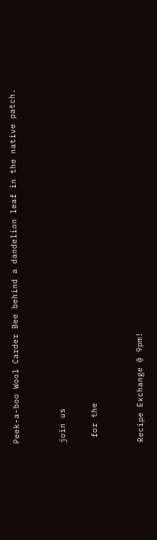Peek-a-boo Wool Carder Bee behind a dandelion leaf in the native patch.


join us

 for the


Recipe Exchange @ 9pm!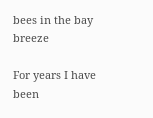bees in the bay breeze

For years I have been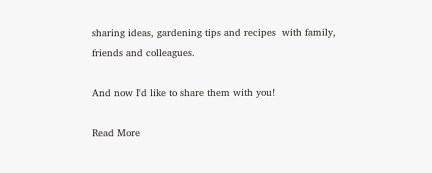sharing ideas, gardening tips and recipes  with family, friends and colleagues.

And now I'd like to share them with you!

Read More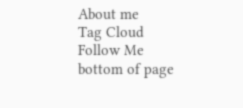About me
Tag Cloud
Follow Me
bottom of page